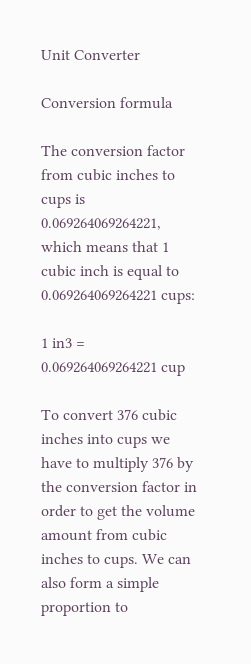Unit Converter

Conversion formula

The conversion factor from cubic inches to cups is 0.069264069264221, which means that 1 cubic inch is equal to 0.069264069264221 cups:

1 in3 = 0.069264069264221 cup

To convert 376 cubic inches into cups we have to multiply 376 by the conversion factor in order to get the volume amount from cubic inches to cups. We can also form a simple proportion to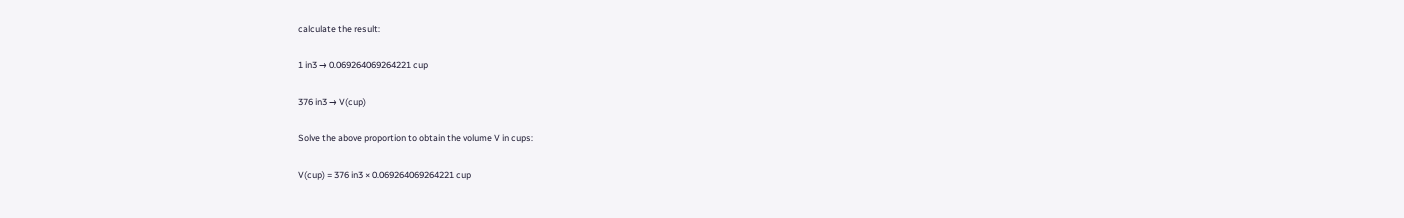calculate the result:

1 in3 → 0.069264069264221 cup

376 in3 → V(cup)

Solve the above proportion to obtain the volume V in cups:

V(cup) = 376 in3 × 0.069264069264221 cup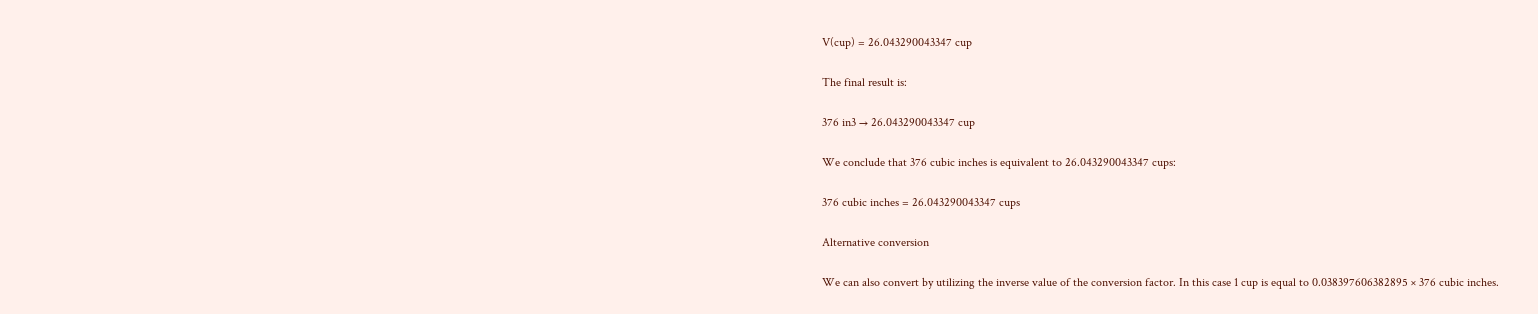V(cup) = 26.043290043347 cup

The final result is:

376 in3 → 26.043290043347 cup

We conclude that 376 cubic inches is equivalent to 26.043290043347 cups:

376 cubic inches = 26.043290043347 cups

Alternative conversion

We can also convert by utilizing the inverse value of the conversion factor. In this case 1 cup is equal to 0.038397606382895 × 376 cubic inches.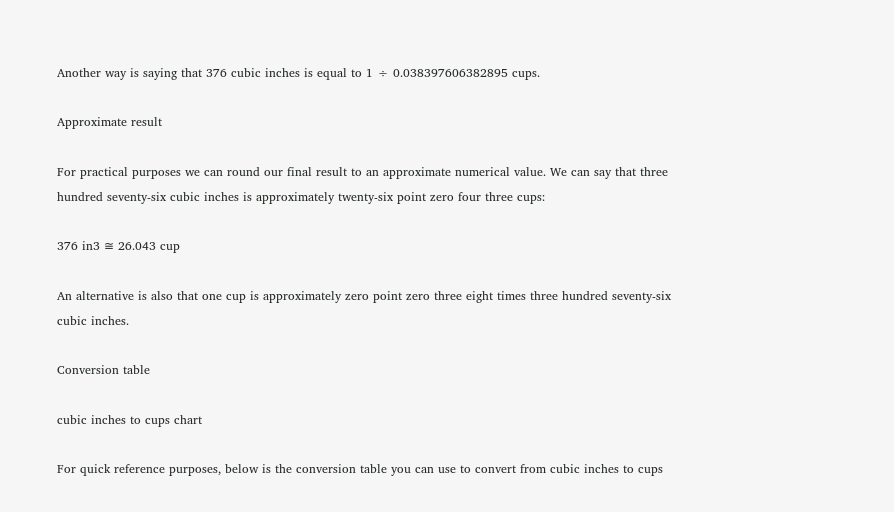Another way is saying that 376 cubic inches is equal to 1 ÷ 0.038397606382895 cups.

Approximate result

For practical purposes we can round our final result to an approximate numerical value. We can say that three hundred seventy-six cubic inches is approximately twenty-six point zero four three cups:

376 in3 ≅ 26.043 cup

An alternative is also that one cup is approximately zero point zero three eight times three hundred seventy-six cubic inches.

Conversion table

cubic inches to cups chart

For quick reference purposes, below is the conversion table you can use to convert from cubic inches to cups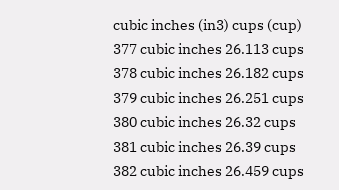cubic inches (in3) cups (cup)
377 cubic inches 26.113 cups
378 cubic inches 26.182 cups
379 cubic inches 26.251 cups
380 cubic inches 26.32 cups
381 cubic inches 26.39 cups
382 cubic inches 26.459 cups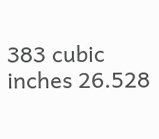383 cubic inches 26.528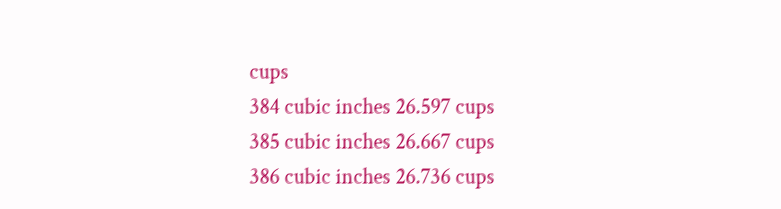cups
384 cubic inches 26.597 cups
385 cubic inches 26.667 cups
386 cubic inches 26.736 cups